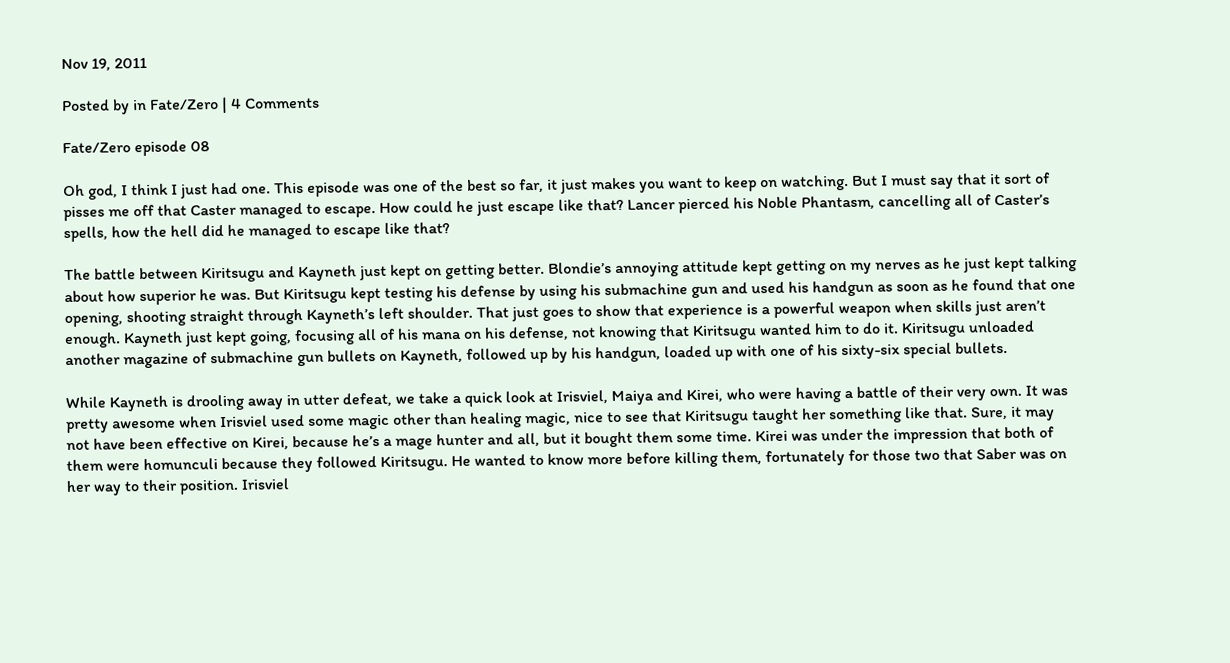Nov 19, 2011

Posted by in Fate/Zero | 4 Comments

Fate/Zero episode 08

Oh god, I think I just had one. This episode was one of the best so far, it just makes you want to keep on watching. But I must say that it sort of pisses me off that Caster managed to escape. How could he just escape like that? Lancer pierced his Noble Phantasm, cancelling all of Caster’s spells, how the hell did he managed to escape like that?

The battle between Kiritsugu and Kayneth just kept on getting better. Blondie’s annoying attitude kept getting on my nerves as he just kept talking about how superior he was. But Kiritsugu kept testing his defense by using his submachine gun and used his handgun as soon as he found that one opening, shooting straight through Kayneth’s left shoulder. That just goes to show that experience is a powerful weapon when skills just aren’t enough. Kayneth just kept going, focusing all of his mana on his defense, not knowing that Kiritsugu wanted him to do it. Kiritsugu unloaded another magazine of submachine gun bullets on Kayneth, followed up by his handgun, loaded up with one of his sixty-six special bullets.

While Kayneth is drooling away in utter defeat, we take a quick look at Irisviel, Maiya and Kirei, who were having a battle of their very own. It was pretty awesome when Irisviel used some magic other than healing magic, nice to see that Kiritsugu taught her something like that. Sure, it may not have been effective on Kirei, because he’s a mage hunter and all, but it bought them some time. Kirei was under the impression that both of them were homunculi because they followed Kiritsugu. He wanted to know more before killing them, fortunately for those two that Saber was on her way to their position. Irisviel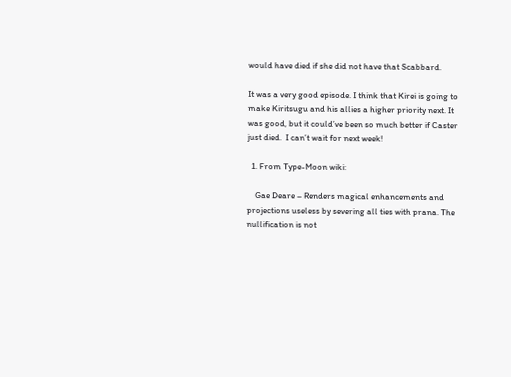would have died if she did not have that Scabbard.

It was a very good episode. I think that Kirei is going to make Kiritsugu and his allies a higher priority next. It was good, but it could’ve been so much better if Caster just died.  I can’t wait for next week!

  1. From Type-Moon wiki:

    Gae Deare – Renders magical enhancements and projections useless by severing all ties with prana. The nullification is not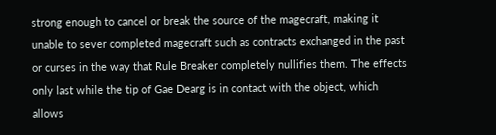strong enough to cancel or break the source of the magecraft, making it unable to sever completed magecraft such as contracts exchanged in the past or curses in the way that Rule Breaker completely nullifies them. The effects only last while the tip of Gae Dearg is in contact with the object, which allows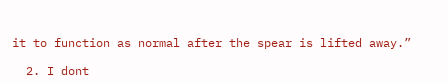it to function as normal after the spear is lifted away.”

  2. I dont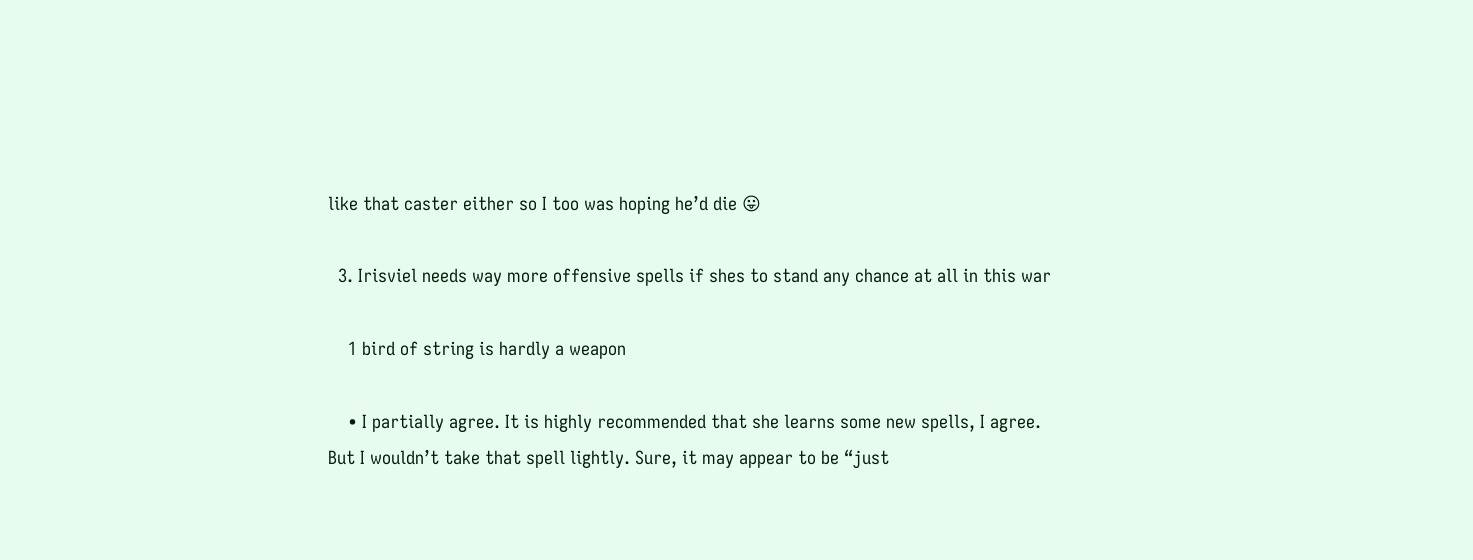like that caster either so I too was hoping he’d die 😛

  3. Irisviel needs way more offensive spells if shes to stand any chance at all in this war

    1 bird of string is hardly a weapon

    • I partially agree. It is highly recommended that she learns some new spells, I agree. But I wouldn’t take that spell lightly. Sure, it may appear to be “just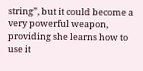string”, but it could become a very powerful weapon, providing she learns how to use it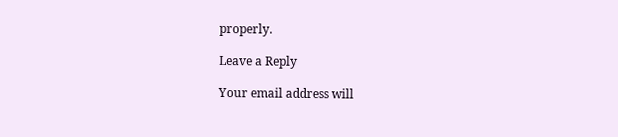properly.

Leave a Reply

Your email address will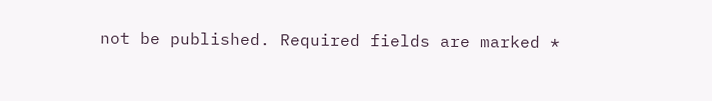not be published. Required fields are marked *